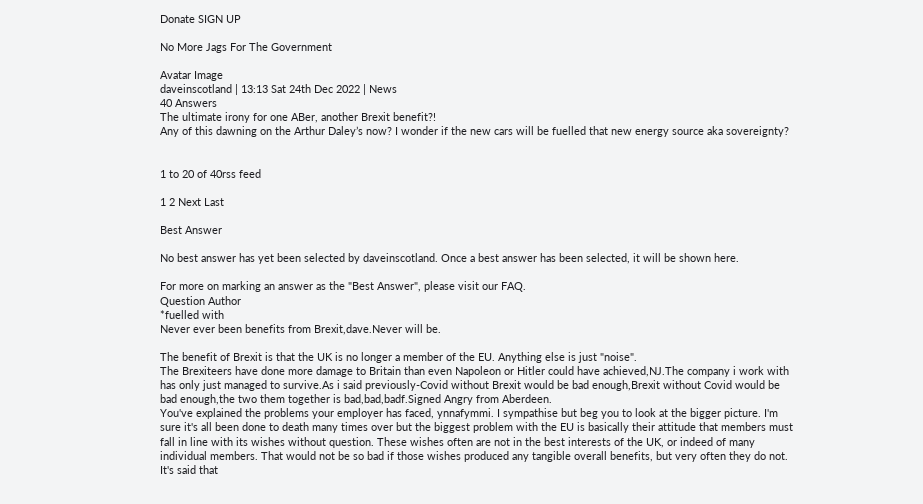Donate SIGN UP

No More Jags For The Government

Avatar Image
daveinscotland | 13:13 Sat 24th Dec 2022 | News
40 Answers
The ultimate irony for one ABer, another Brexit benefit?!
Any of this dawning on the Arthur Daley’s now? I wonder if the new cars will be fuelled that new energy source aka sovereignty?


1 to 20 of 40rss feed

1 2 Next Last

Best Answer

No best answer has yet been selected by daveinscotland. Once a best answer has been selected, it will be shown here.

For more on marking an answer as the "Best Answer", please visit our FAQ.
Question Author
*fuelled with
Never ever been benefits from Brexit,dave.Never will be.

The benefit of Brexit is that the UK is no longer a member of the EU. Anything else is just "noise".
The Brexiteers have done more damage to Britain than even Napoleon or Hitler could have achieved,NJ.The company i work with has only just managed to survive.As i said previously-Covid without Brexit would be bad enough,Brexit without Covid would be bad enough,the two them together is bad,bad,badf.Signed Angry from Aberdeen.
You've explained the problems your employer has faced, ynnafymmi. I sympathise but beg you to look at the bigger picture. I'm sure it's all been done to death many times over but the biggest problem with the EU is basically their attitude that members must fall in line with its wishes without question. These wishes often are not in the best interests of the UK, or indeed of many individual members. That would not be so bad if those wishes produced any tangible overall benefits, but very often they do not. It's said that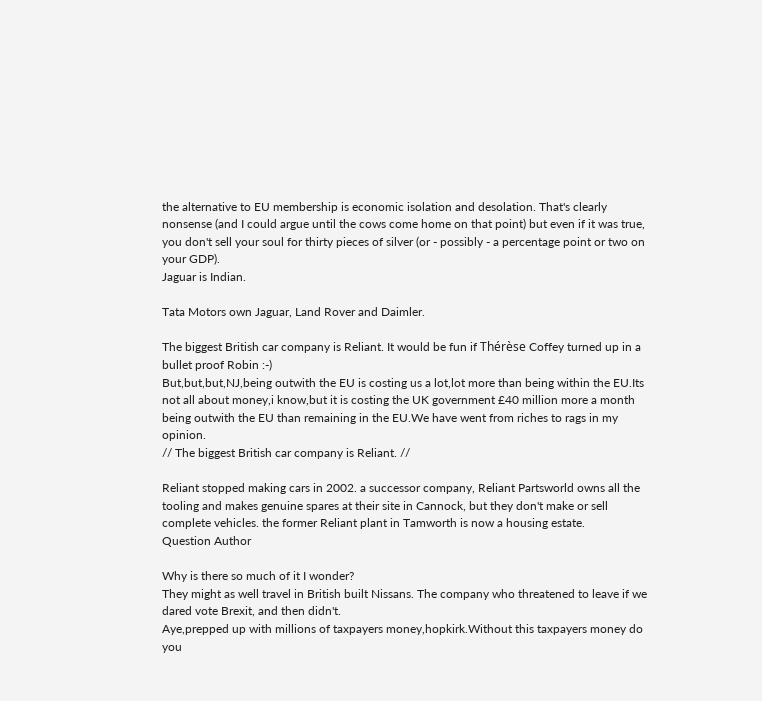the alternative to EU membership is economic isolation and desolation. That's clearly nonsense (and I could argue until the cows come home on that point) but even if it was true, you don't sell your soul for thirty pieces of silver (or - possibly - a percentage point or two on your GDP).
Jaguar is Indian.

Tata Motors own Jaguar, Land Rover and Daimler.

The biggest British car company is Reliant. It would be fun if Thérèse Coffey turned up in a bullet proof Robin :-)
But,but,but,NJ,being outwith the EU is costing us a lot,lot more than being within the EU.Its not all about money,i know,but it is costing the UK government £40 million more a month being outwith the EU than remaining in the EU.We have went from riches to rags in my opinion.
// The biggest British car company is Reliant. //

Reliant stopped making cars in 2002. a successor company, Reliant Partsworld owns all the tooling and makes genuine spares at their site in Cannock, but they don't make or sell complete vehicles. the former Reliant plant in Tamworth is now a housing estate.
Question Author

Why is there so much of it I wonder?
They might as well travel in British built Nissans. The company who threatened to leave if we dared vote Brexit, and then didn't.
Aye,prepped up with millions of taxpayers money,hopkirk.Without this taxpayers money do you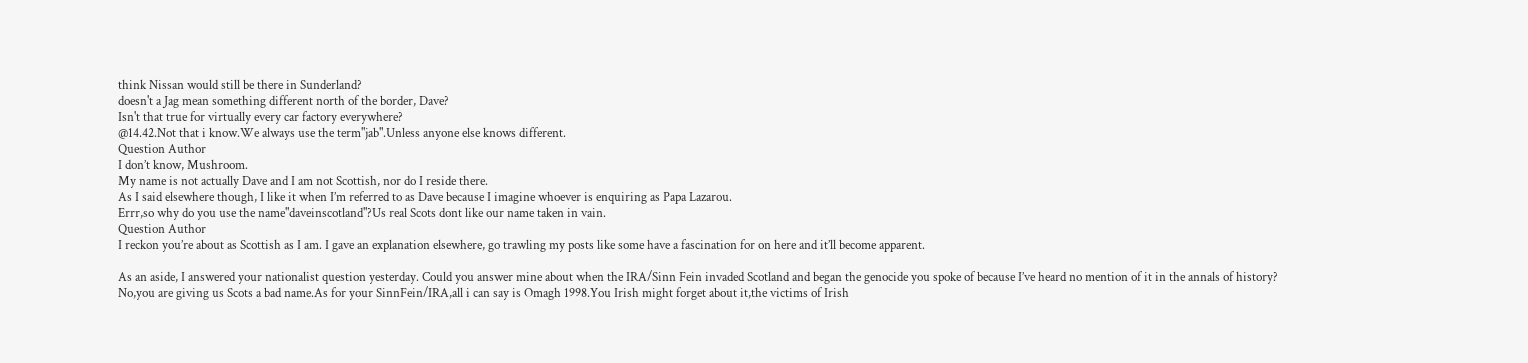think Nissan would still be there in Sunderland?
doesn't a Jag mean something different north of the border, Dave?
Isn't that true for virtually every car factory everywhere?
@14.42.Not that i know.We always use the term"jab".Unless anyone else knows different.
Question Author
I don’t know, Mushroom.
My name is not actually Dave and I am not Scottish, nor do I reside there.
As I said elsewhere though, I like it when I’m referred to as Dave because I imagine whoever is enquiring as Papa Lazarou.
Errr,so why do you use the name"daveinscotland"?Us real Scots dont like our name taken in vain.
Question Author
I reckon you’re about as Scottish as I am. I gave an explanation elsewhere, go trawling my posts like some have a fascination for on here and it’ll become apparent.

As an aside, I answered your nationalist question yesterday. Could you answer mine about when the IRA/Sinn Fein invaded Scotland and began the genocide you spoke of because I’ve heard no mention of it in the annals of history?
No,you are giving us Scots a bad name.As for your SinnFein/IRA,all i can say is Omagh 1998.You Irish might forget about it,the victims of Irish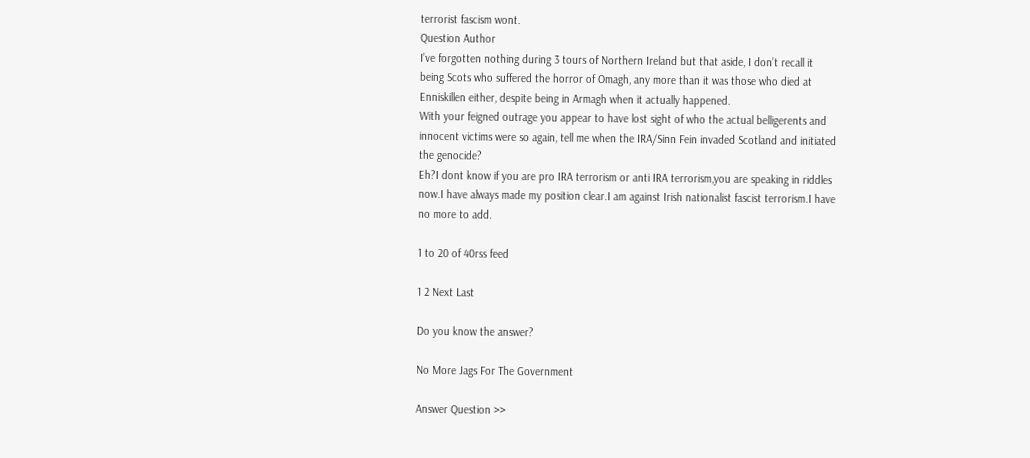terrorist fascism wont.
Question Author
I’ve forgotten nothing during 3 tours of Northern Ireland but that aside, I don’t recall it being Scots who suffered the horror of Omagh, any more than it was those who died at Enniskillen either, despite being in Armagh when it actually happened.
With your feigned outrage you appear to have lost sight of who the actual belligerents and innocent victims were so again, tell me when the IRA/Sinn Fein invaded Scotland and initiated the genocide?
Eh?I dont know if you are pro IRA terrorism or anti IRA terrorism,you are speaking in riddles now.I have always made my position clear.I am against Irish nationalist fascist terrorism.I have no more to add.

1 to 20 of 40rss feed

1 2 Next Last

Do you know the answer?

No More Jags For The Government

Answer Question >>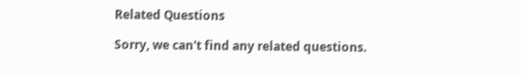Related Questions

Sorry, we can't find any related questions.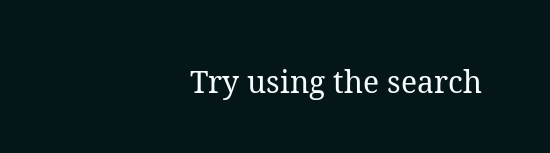Try using the search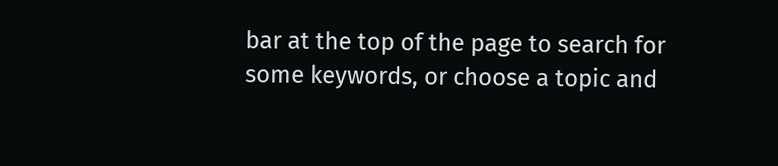bar at the top of the page to search for some keywords, or choose a topic and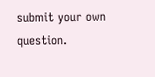submit your own question.